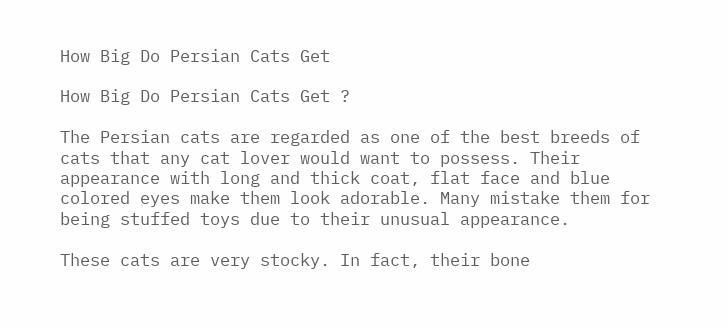How Big Do Persian Cats Get

How Big Do Persian Cats Get ?

The Persian cats are regarded as one of the best breeds of cats that any cat lover would want to possess. Their appearance with long and thick coat, flat face and blue colored eyes make them look adorable. Many mistake them for being stuffed toys due to their unusual appearance.

These cats are very stocky. In fact, their bone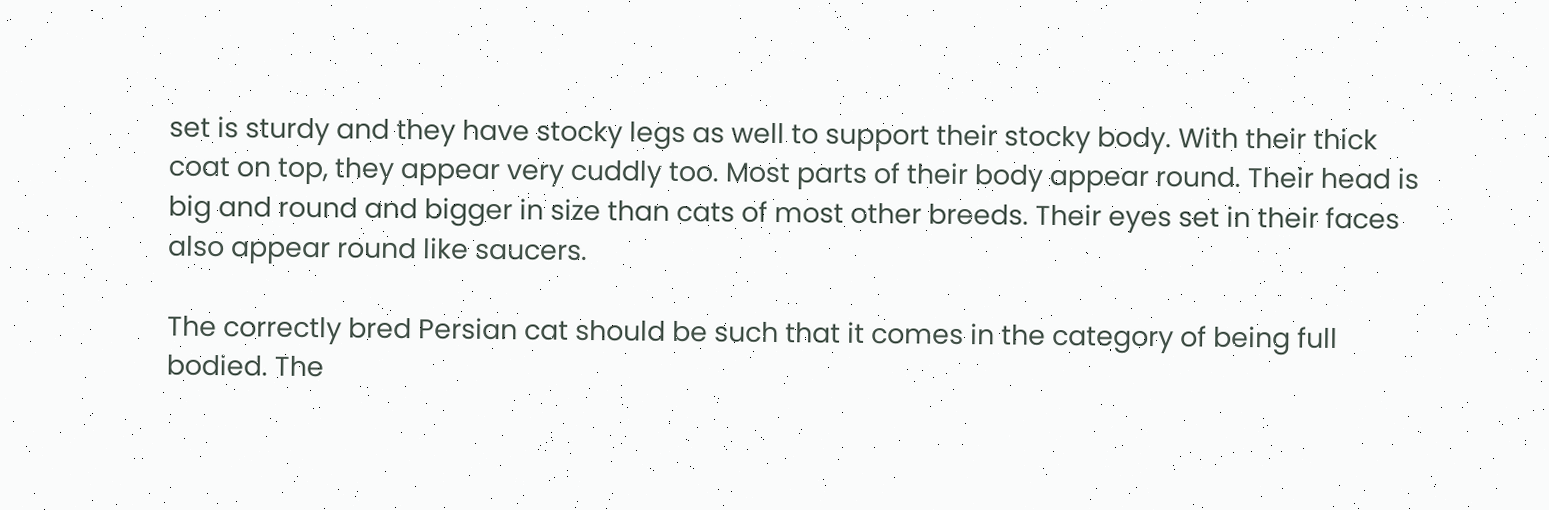set is sturdy and they have stocky legs as well to support their stocky body. With their thick coat on top, they appear very cuddly too. Most parts of their body appear round. Their head is big and round and bigger in size than cats of most other breeds. Their eyes set in their faces also appear round like saucers.

The correctly bred Persian cat should be such that it comes in the category of being full bodied. The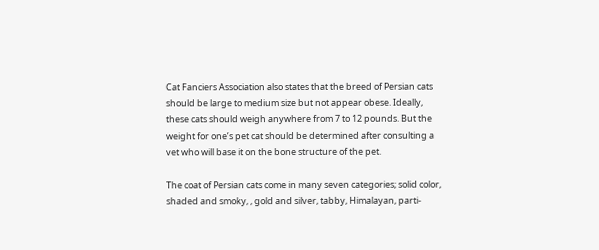Cat Fanciers Association also states that the breed of Persian cats should be large to medium size but not appear obese. Ideally, these cats should weigh anywhere from 7 to 12 pounds. But the weight for one’s pet cat should be determined after consulting a vet who will base it on the bone structure of the pet.

The coat of Persian cats come in many seven categories; solid color, shaded and smoky, , gold and silver, tabby, Himalayan, parti-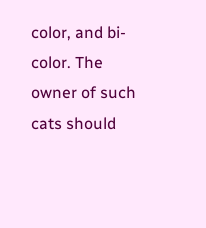color, and bi-color. The owner of such cats should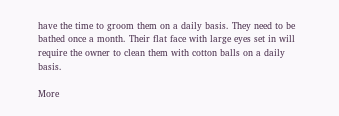have the time to groom them on a daily basis. They need to be bathed once a month. Their flat face with large eyes set in will require the owner to clean them with cotton balls on a daily basis.

More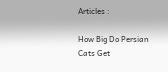Articles :

How Big Do Persian Cats Get